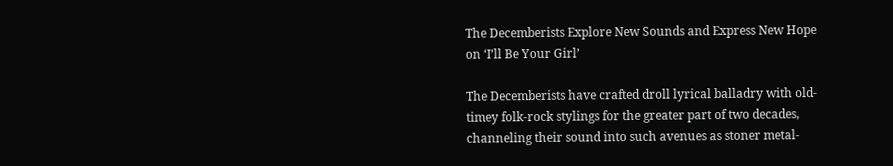The Decemberists Explore New Sounds and Express New Hope on ‘I’ll Be Your Girl’

The Decemberists have crafted droll lyrical balladry with old-timey folk-rock stylings for the greater part of two decades, channeling their sound into such avenues as stoner metal-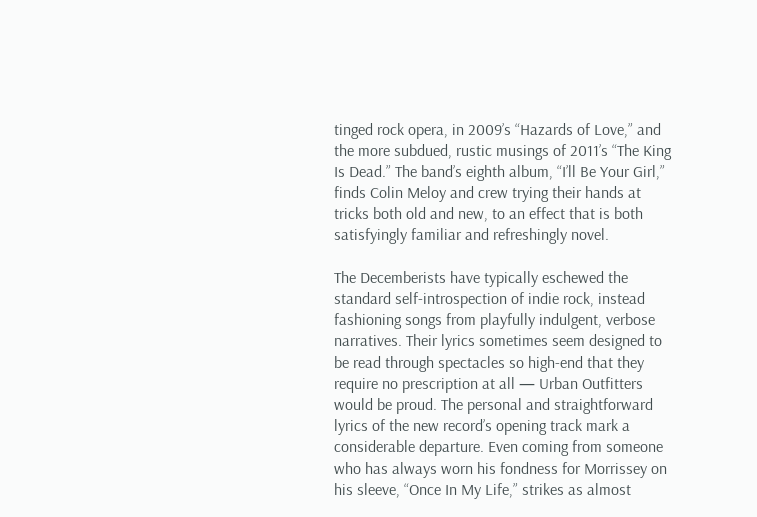tinged rock opera, in 2009’s “Hazards of Love,” and the more subdued, rustic musings of 2011’s “The King Is Dead.” The band’s eighth album, “I’ll Be Your Girl,” finds Colin Meloy and crew trying their hands at tricks both old and new, to an effect that is both satisfyingly familiar and refreshingly novel.

The Decemberists have typically eschewed the standard self-introspection of indie rock, instead fashioning songs from playfully indulgent, verbose narratives. Their lyrics sometimes seem designed to be read through spectacles so high-end that they require no prescription at all — Urban Outfitters would be proud. The personal and straightforward lyrics of the new record’s opening track mark a considerable departure. Even coming from someone who has always worn his fondness for Morrissey on his sleeve, “Once In My Life,” strikes as almost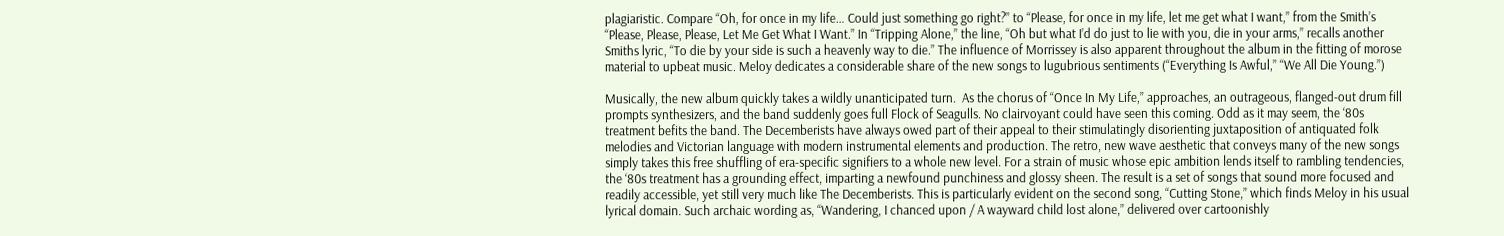plagiaristic. Compare “Oh, for once in my life… Could just something go right?” to “Please, for once in my life, let me get what I want,” from the Smith’s “Please, Please, Please, Let Me Get What I Want.” In “Tripping Alone,” the line, “Oh but what I’d do just to lie with you, die in your arms,” recalls another Smiths lyric, “To die by your side is such a heavenly way to die.” The influence of Morrissey is also apparent throughout the album in the fitting of morose material to upbeat music. Meloy dedicates a considerable share of the new songs to lugubrious sentiments (“Everything Is Awful,” “We All Die Young.”)

Musically, the new album quickly takes a wildly unanticipated turn.  As the chorus of “Once In My Life,” approaches, an outrageous, flanged-out drum fill prompts synthesizers, and the band suddenly goes full Flock of Seagulls. No clairvoyant could have seen this coming. Odd as it may seem, the ‘80s treatment befits the band. The Decemberists have always owed part of their appeal to their stimulatingly disorienting juxtaposition of antiquated folk melodies and Victorian language with modern instrumental elements and production. The retro, new wave aesthetic that conveys many of the new songs simply takes this free shuffling of era-specific signifiers to a whole new level. For a strain of music whose epic ambition lends itself to rambling tendencies, the ‘80s treatment has a grounding effect, imparting a newfound punchiness and glossy sheen. The result is a set of songs that sound more focused and readily accessible, yet still very much like The Decemberists. This is particularly evident on the second song, “Cutting Stone,” which finds Meloy in his usual lyrical domain. Such archaic wording as, “Wandering, I chanced upon / A wayward child lost alone,” delivered over cartoonishly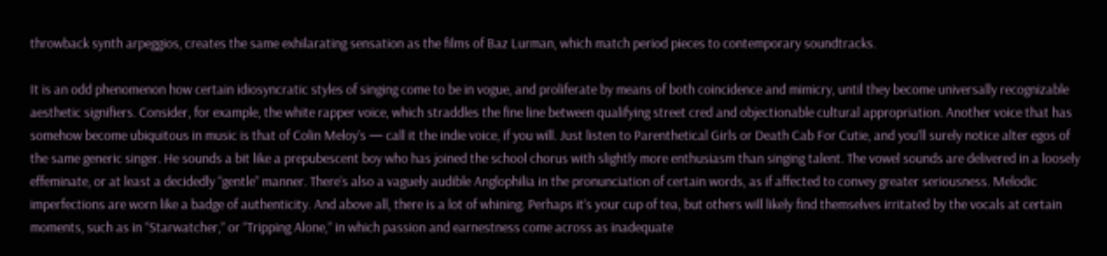throwback synth arpeggios, creates the same exhilarating sensation as the films of Baz Lurman, which match period pieces to contemporary soundtracks.

It is an odd phenomenon how certain idiosyncratic styles of singing come to be in vogue, and proliferate by means of both coincidence and mimicry, until they become universally recognizable aesthetic signifiers. Consider, for example, the white rapper voice, which straddles the fine line between qualifying street cred and objectionable cultural appropriation. Another voice that has somehow become ubiquitous in music is that of Colin Meloy’s — call it the indie voice, if you will. Just listen to Parenthetical Girls or Death Cab For Cutie, and you’ll surely notice alter egos of the same generic singer. He sounds a bit like a prepubescent boy who has joined the school chorus with slightly more enthusiasm than singing talent. The vowel sounds are delivered in a loosely effeminate, or at least a decidedly “gentle” manner. There’s also a vaguely audible Anglophilia in the pronunciation of certain words, as if affected to convey greater seriousness. Melodic imperfections are worn like a badge of authenticity. And above all, there is a lot of whining. Perhaps it’s your cup of tea, but others will likely find themselves irritated by the vocals at certain moments, such as in “Starwatcher,” or “Tripping Alone,” in which passion and earnestness come across as inadequate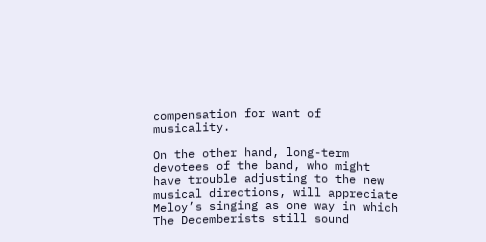compensation for want of musicality.

On the other hand, long-term devotees of the band, who might have trouble adjusting to the new musical directions, will appreciate Meloy’s singing as one way in which The Decemberists still sound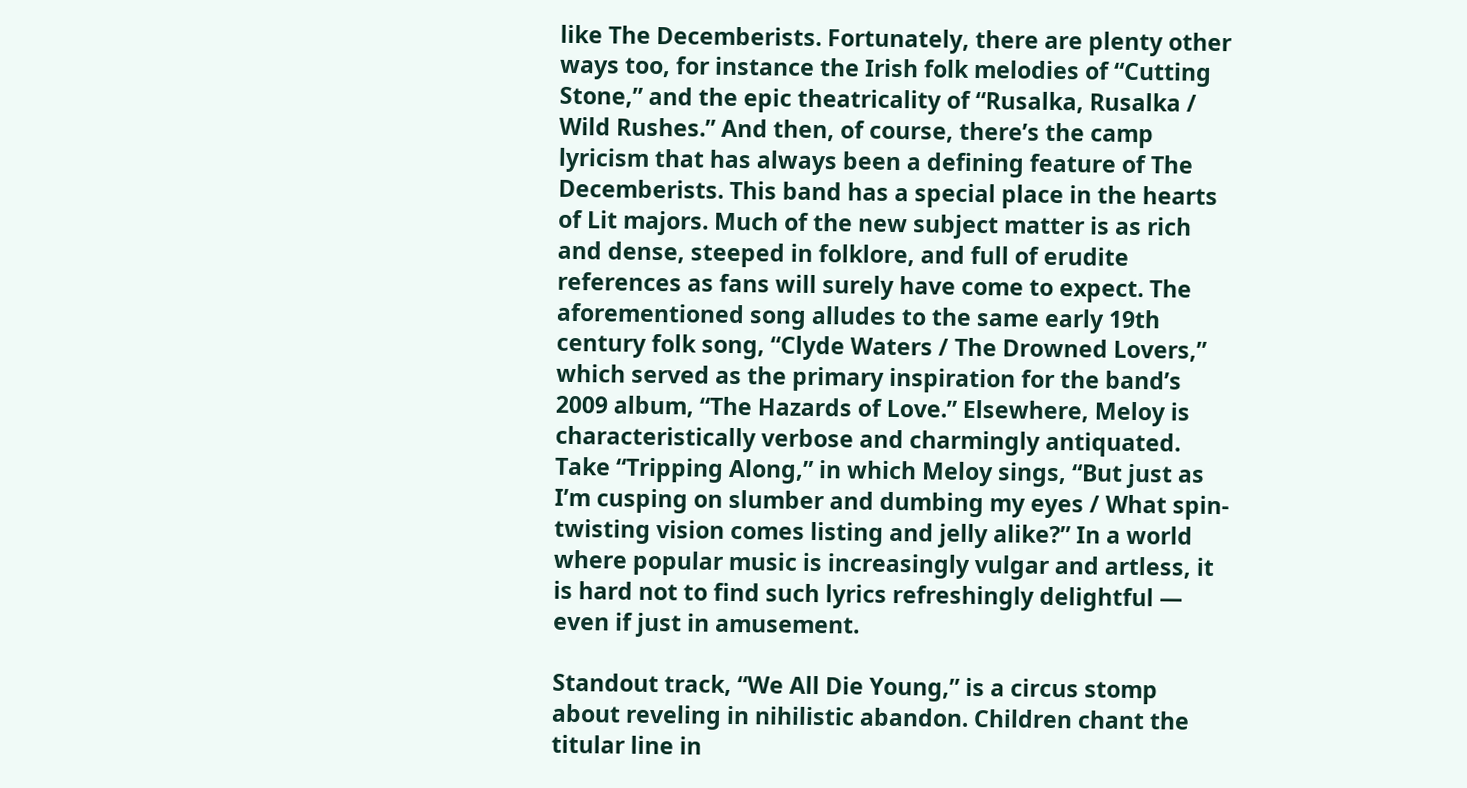like The Decemberists. Fortunately, there are plenty other ways too, for instance the Irish folk melodies of “Cutting Stone,” and the epic theatricality of “Rusalka, Rusalka / Wild Rushes.” And then, of course, there’s the camp lyricism that has always been a defining feature of The Decemberists. This band has a special place in the hearts of Lit majors. Much of the new subject matter is as rich and dense, steeped in folklore, and full of erudite references as fans will surely have come to expect. The aforementioned song alludes to the same early 19th century folk song, “Clyde Waters / The Drowned Lovers,” which served as the primary inspiration for the band’s 2009 album, “The Hazards of Love.” Elsewhere, Meloy is characteristically verbose and charmingly antiquated. Take “Tripping Along,” in which Meloy sings, “But just as I’m cusping on slumber and dumbing my eyes / What spin-twisting vision comes listing and jelly alike?” In a world where popular music is increasingly vulgar and artless, it is hard not to find such lyrics refreshingly delightful — even if just in amusement.

Standout track, “We All Die Young,” is a circus stomp about reveling in nihilistic abandon. Children chant the titular line in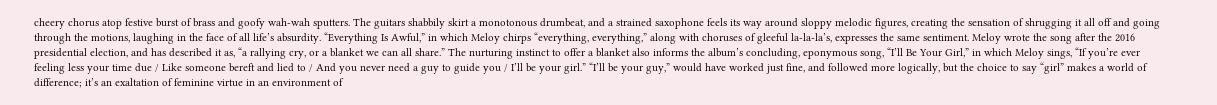cheery chorus atop festive burst of brass and goofy wah-wah sputters. The guitars shabbily skirt a monotonous drumbeat, and a strained saxophone feels its way around sloppy melodic figures, creating the sensation of shrugging it all off and going through the motions, laughing in the face of all life’s absurdity. “Everything Is Awful,” in which Meloy chirps “everything, everything,” along with choruses of gleeful la-la-la’s, expresses the same sentiment. Meloy wrote the song after the 2016 presidential election, and has described it as, “a rallying cry, or a blanket we can all share.” The nurturing instinct to offer a blanket also informs the album’s concluding, eponymous song, “I’ll Be Your Girl,” in which Meloy sings, “If you’re ever feeling less your time due / Like someone bereft and lied to / And you never need a guy to guide you / I’ll be your girl.” “I’ll be your guy,” would have worked just fine, and followed more logically, but the choice to say “girl” makes a world of difference; it’s an exaltation of feminine virtue in an environment of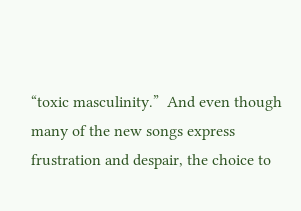“toxic masculinity.”  And even though many of the new songs express frustration and despair, the choice to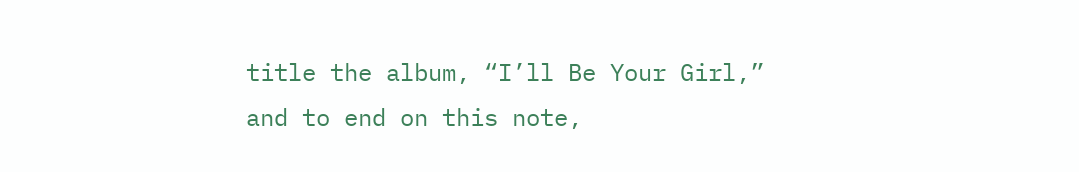title the album, “I’ll Be Your Girl,” and to end on this note,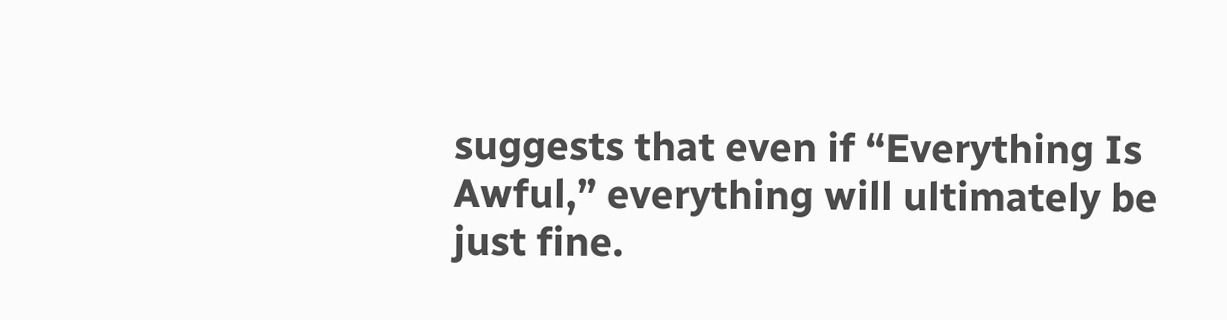suggests that even if “Everything Is Awful,” everything will ultimately be just fine.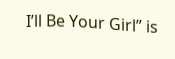I’ll Be Your Girl” is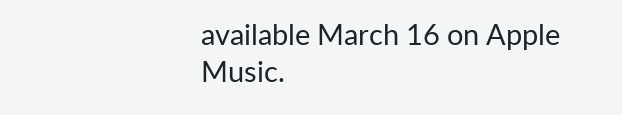available March 16 on Apple Music.